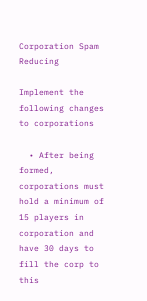Corporation Spam Reducing

Implement the following changes to corporations

  • After being formed, corporations must hold a minimum of 15 players in corporation and have 30 days to fill the corp to this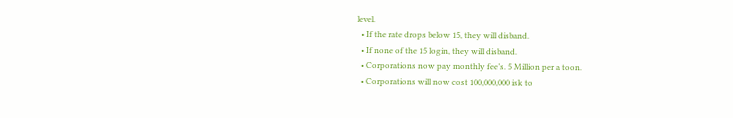level.
  • If the rate drops below 15, they will disband.
  • If none of the 15 login, they will disband.
  • Corporations now pay monthly fee’s. 5 Million per a toon.
  • Corporations will now cost 100,000,000 isk to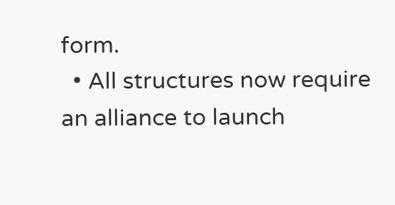form.
  • All structures now require an alliance to launch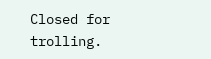Closed for trolling.